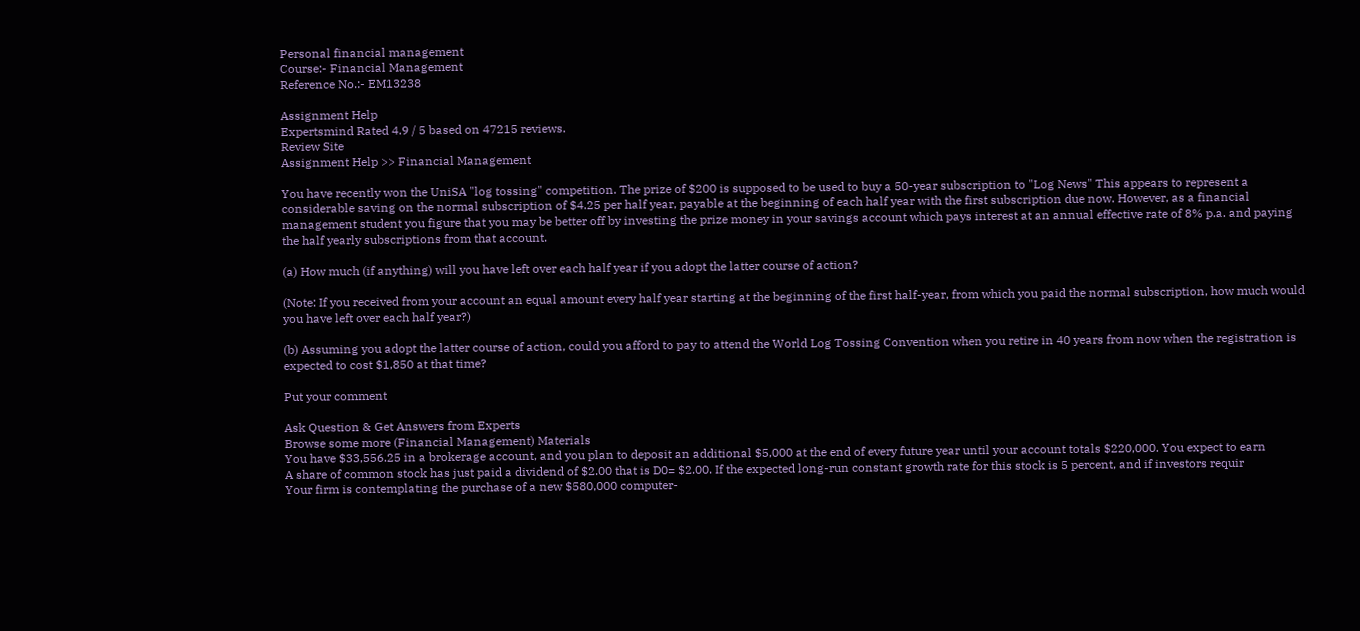Personal financial management
Course:- Financial Management
Reference No.:- EM13238

Assignment Help
Expertsmind Rated 4.9 / 5 based on 47215 reviews.
Review Site
Assignment Help >> Financial Management

You have recently won the UniSA "log tossing" competition. The prize of $200 is supposed to be used to buy a 50-year subscription to "Log News" This appears to represent a considerable saving on the normal subscription of $4.25 per half year, payable at the beginning of each half year with the first subscription due now. However, as a financial management student you figure that you may be better off by investing the prize money in your savings account which pays interest at an annual effective rate of 8% p.a. and paying the half yearly subscriptions from that account.

(a) How much (if anything) will you have left over each half year if you adopt the latter course of action?

(Note: If you received from your account an equal amount every half year starting at the beginning of the first half-year, from which you paid the normal subscription, how much would you have left over each half year?)

(b) Assuming you adopt the latter course of action, could you afford to pay to attend the World Log Tossing Convention when you retire in 40 years from now when the registration is expected to cost $1,850 at that time?

Put your comment

Ask Question & Get Answers from Experts
Browse some more (Financial Management) Materials
You have $33,556.25 in a brokerage account, and you plan to deposit an additional $5,000 at the end of every future year until your account totals $220,000. You expect to earn
A share of common stock has just paid a dividend of $2.00 that is D0= $2.00. If the expected long-run constant growth rate for this stock is 5 percent, and if investors requir
Your firm is contemplating the purchase of a new $580,000 computer-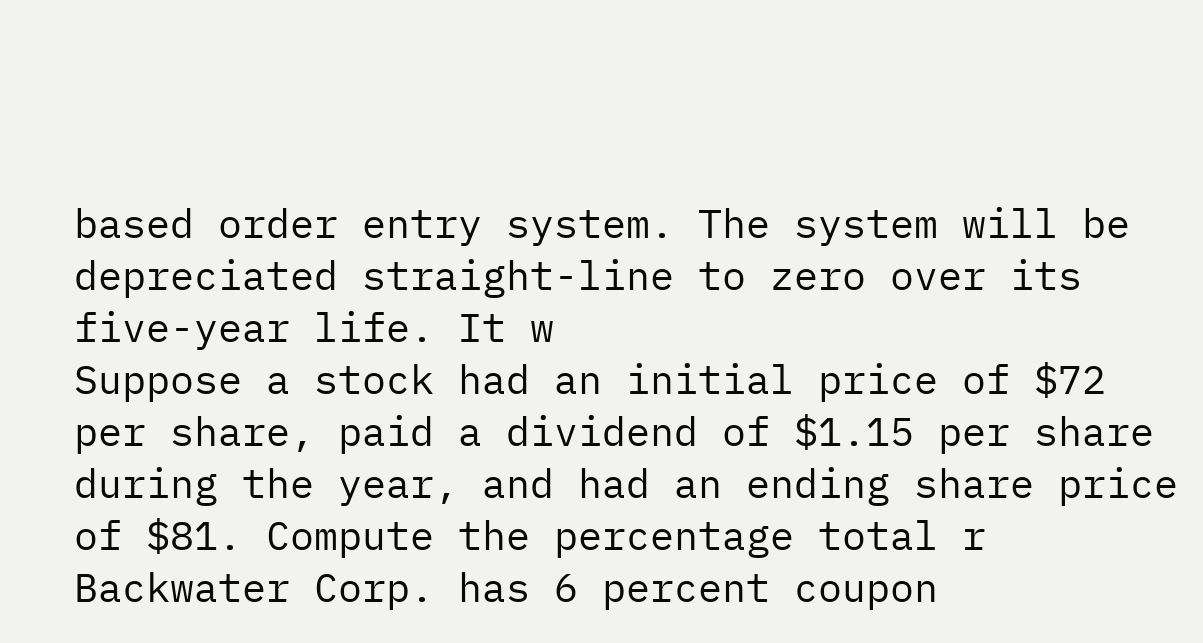based order entry system. The system will be depreciated straight-line to zero over its five-year life. It w
Suppose a stock had an initial price of $72 per share, paid a dividend of $1.15 per share during the year, and had an ending share price of $81. Compute the percentage total r
Backwater Corp. has 6 percent coupon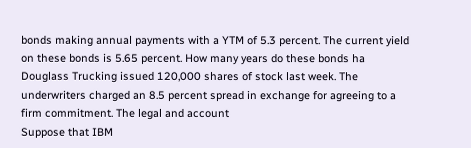bonds making annual payments with a YTM of 5.3 percent. The current yield on these bonds is 5.65 percent. How many years do these bonds ha
Douglass Trucking issued 120,000 shares of stock last week. The underwriters charged an 8.5 percent spread in exchange for agreeing to a firm commitment. The legal and account
Suppose that IBM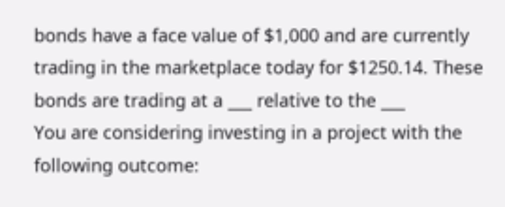bonds have a face value of $1,000 and are currently trading in the marketplace today for $1250.14. These bonds are trading at a ___ relative to the ___
You are considering investing in a project with the following outcome: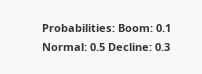Probabilities: Boom: 0.1 Normal: 0.5 Decline: 0.3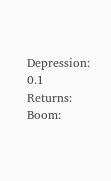Depression: 0.1 Returns: Boom: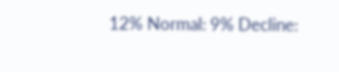12% Normal: 9% Decline: